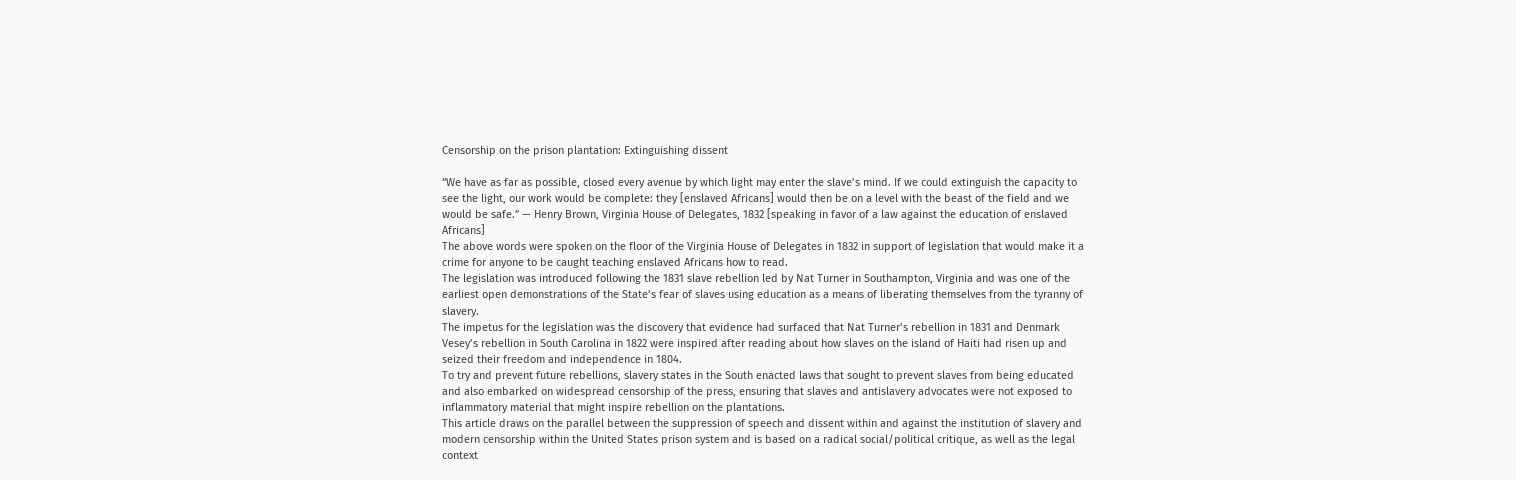Censorship on the prison plantation: Extinguishing dissent

“We have as far as possible, closed every avenue by which light may enter the slave’s mind. If we could extinguish the capacity to see the light, our work would be complete: they [enslaved Africans] would then be on a level with the beast of the field and we would be safe.” — Henry Brown, Virginia House of Delegates, 1832 [speaking in favor of a law against the education of enslaved Africans]
The above words were spoken on the floor of the Virginia House of Delegates in 1832 in support of legislation that would make it a crime for anyone to be caught teaching enslaved Africans how to read.
The legislation was introduced following the 1831 slave rebellion led by Nat Turner in Southampton, Virginia and was one of the earliest open demonstrations of the State’s fear of slaves using education as a means of liberating themselves from the tyranny of slavery.
The impetus for the legislation was the discovery that evidence had surfaced that Nat Turner’s rebellion in 1831 and Denmark Vesey’s rebellion in South Carolina in 1822 were inspired after reading about how slaves on the island of Haiti had risen up and seized their freedom and independence in 1804.
To try and prevent future rebellions, slavery states in the South enacted laws that sought to prevent slaves from being educated and also embarked on widespread censorship of the press, ensuring that slaves and antislavery advocates were not exposed to inflammatory material that might inspire rebellion on the plantations.
This article draws on the parallel between the suppression of speech and dissent within and against the institution of slavery and modern censorship within the United States prison system and is based on a radical social/political critique, as well as the legal context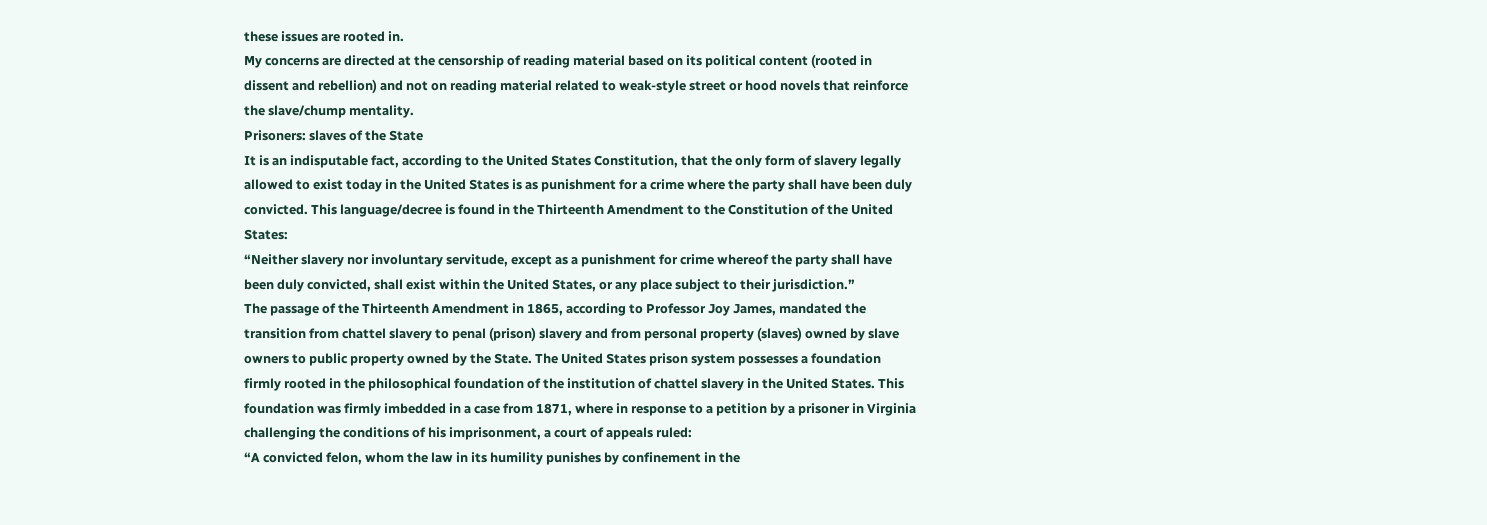these issues are rooted in.
My concerns are directed at the censorship of reading material based on its political content (rooted in dissent and rebellion) and not on reading material related to weak-style street or hood novels that reinforce the slave/chump mentality.
Prisoners: slaves of the State
It is an indisputable fact, according to the United States Constitution, that the only form of slavery legally allowed to exist today in the United States is as punishment for a crime where the party shall have been duly convicted. This language/decree is found in the Thirteenth Amendment to the Constitution of the United States:
“Neither slavery nor involuntary servitude, except as a punishment for crime whereof the party shall have been duly convicted, shall exist within the United States, or any place subject to their jurisdiction.”
The passage of the Thirteenth Amendment in 1865, according to Professor Joy James, mandated the transition from chattel slavery to penal (prison) slavery and from personal property (slaves) owned by slave owners to public property owned by the State. The United States prison system possesses a foundation firmly rooted in the philosophical foundation of the institution of chattel slavery in the United States. This foundation was firmly imbedded in a case from 1871, where in response to a petition by a prisoner in Virginia challenging the conditions of his imprisonment, a court of appeals ruled:
“A convicted felon, whom the law in its humility punishes by confinement in the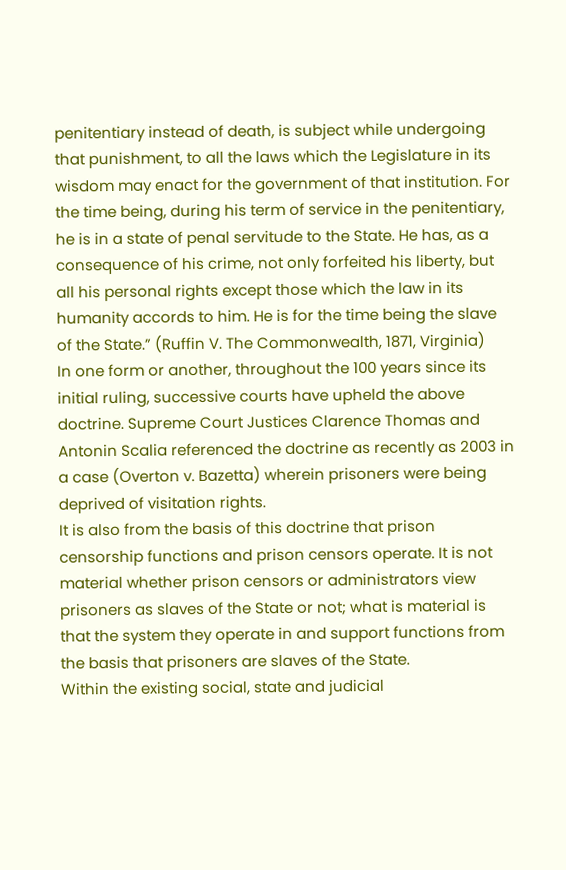penitentiary instead of death, is subject while undergoing that punishment, to all the laws which the Legislature in its wisdom may enact for the government of that institution. For the time being, during his term of service in the penitentiary, he is in a state of penal servitude to the State. He has, as a consequence of his crime, not only forfeited his liberty, but all his personal rights except those which the law in its humanity accords to him. He is for the time being the slave of the State.” (Ruffin V. The Commonwealth, 1871, Virginia)
In one form or another, throughout the 100 years since its initial ruling, successive courts have upheld the above doctrine. Supreme Court Justices Clarence Thomas and Antonin Scalia referenced the doctrine as recently as 2003 in a case (Overton v. Bazetta) wherein prisoners were being deprived of visitation rights.
It is also from the basis of this doctrine that prison censorship functions and prison censors operate. It is not material whether prison censors or administrators view prisoners as slaves of the State or not; what is material is that the system they operate in and support functions from the basis that prisoners are slaves of the State.
Within the existing social, state and judicial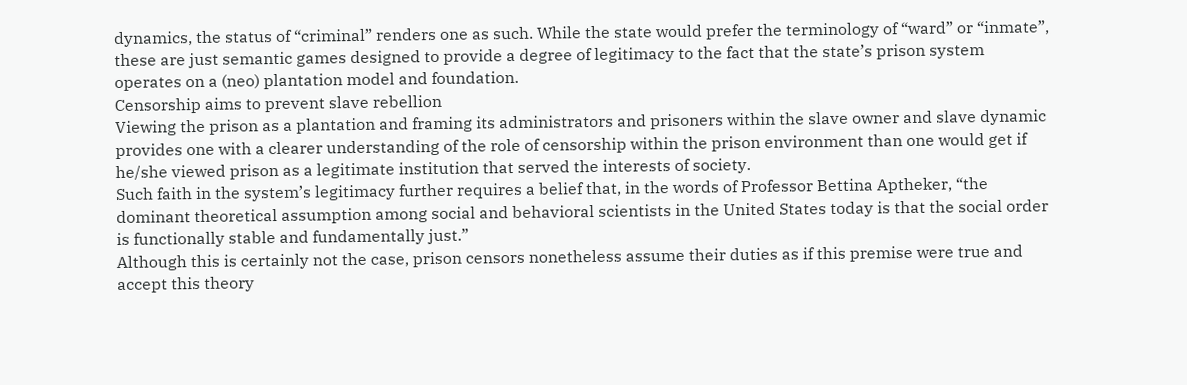dynamics, the status of “criminal” renders one as such. While the state would prefer the terminology of “ward” or “inmate”, these are just semantic games designed to provide a degree of legitimacy to the fact that the state’s prison system operates on a (neo) plantation model and foundation.
Censorship aims to prevent slave rebellion
Viewing the prison as a plantation and framing its administrators and prisoners within the slave owner and slave dynamic provides one with a clearer understanding of the role of censorship within the prison environment than one would get if he/she viewed prison as a legitimate institution that served the interests of society.
Such faith in the system’s legitimacy further requires a belief that, in the words of Professor Bettina Aptheker, “the dominant theoretical assumption among social and behavioral scientists in the United States today is that the social order is functionally stable and fundamentally just.”
Although this is certainly not the case, prison censors nonetheless assume their duties as if this premise were true and accept this theory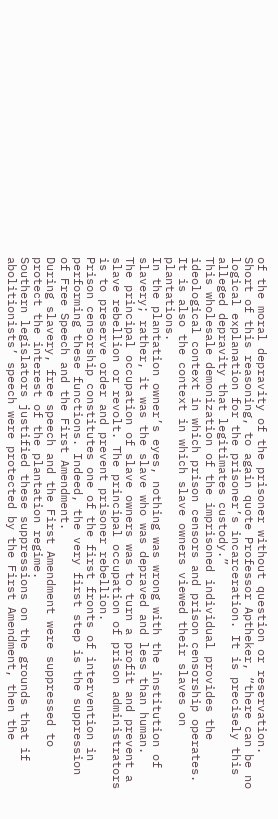of the moral depravity of the prisoner without question or reservation.
Short of this reasoning, to again quote Professor Aptheker, “there can be no logical explanation for the prisoner’s incarceration. It is precisely this alleged depravity that legitimates custody.”
This wholesale demonization of the imprisoned individual provides the ideological context in which prison censors and prison censorship operates. It is also the context in which slave owners viewed their slaves on plantations.
In the plantation owner’s eyes, nothing was wrong with the institution of slavery; rather, it was the slave who was depraved and less than human.
The principal occupation of slave owners was to turn a profit and prevent a slave rebellion or revolt. The principal occupation of prison administrators is to preserve order and prevent prisoner rebellion.
Prison censorship constitutes one of the first fronts of intervention in performing these functions. Indeed, the very first step is the suppression of Free Speech and the First Amendment.
During slavery, free speech and the First Amendment were suppressed to protect the interest of the plantation regime.
Southern legislators justified these suppressions on the grounds that if abolitionists’ speech were protected by the First Amendment, then the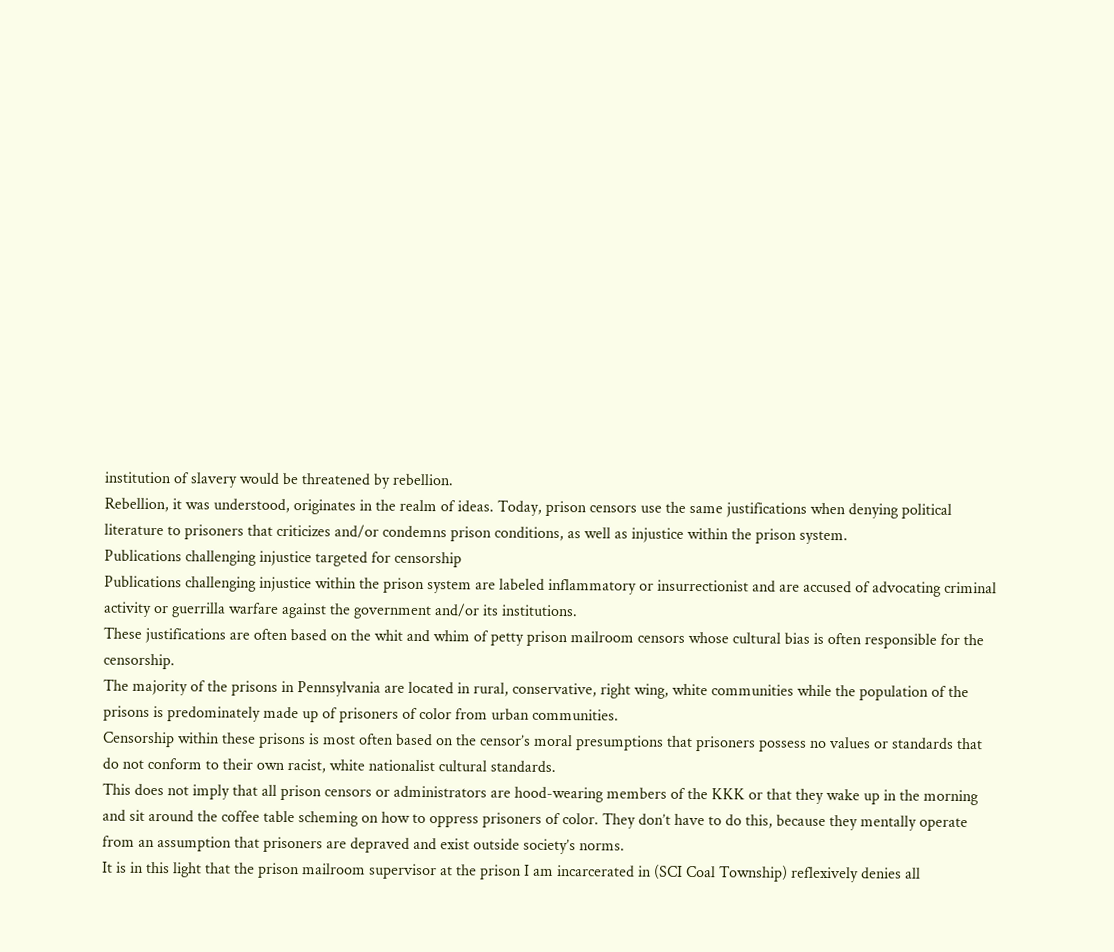institution of slavery would be threatened by rebellion.
Rebellion, it was understood, originates in the realm of ideas. Today, prison censors use the same justifications when denying political literature to prisoners that criticizes and/or condemns prison conditions, as well as injustice within the prison system.
Publications challenging injustice targeted for censorship
Publications challenging injustice within the prison system are labeled inflammatory or insurrectionist and are accused of advocating criminal activity or guerrilla warfare against the government and/or its institutions.
These justifications are often based on the whit and whim of petty prison mailroom censors whose cultural bias is often responsible for the censorship.
The majority of the prisons in Pennsylvania are located in rural, conservative, right wing, white communities while the population of the prisons is predominately made up of prisoners of color from urban communities.
Censorship within these prisons is most often based on the censor’s moral presumptions that prisoners possess no values or standards that do not conform to their own racist, white nationalist cultural standards.
This does not imply that all prison censors or administrators are hood-wearing members of the KKK or that they wake up in the morning and sit around the coffee table scheming on how to oppress prisoners of color. They don’t have to do this, because they mentally operate from an assumption that prisoners are depraved and exist outside society’s norms.
It is in this light that the prison mailroom supervisor at the prison I am incarcerated in (SCI Coal Township) reflexively denies all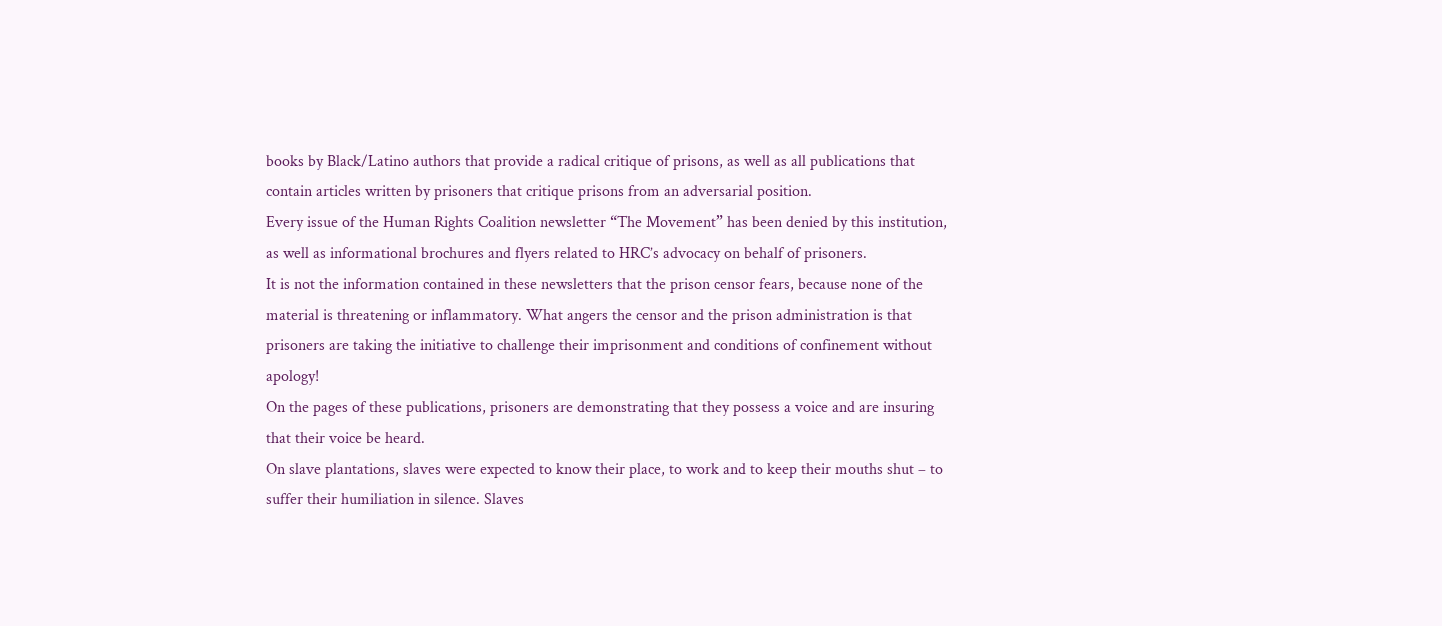books by Black/Latino authors that provide a radical critique of prisons, as well as all publications that contain articles written by prisoners that critique prisons from an adversarial position.
Every issue of the Human Rights Coalition newsletter “The Movement” has been denied by this institution, as well as informational brochures and flyers related to HRC’s advocacy on behalf of prisoners.
It is not the information contained in these newsletters that the prison censor fears, because none of the material is threatening or inflammatory. What angers the censor and the prison administration is that prisoners are taking the initiative to challenge their imprisonment and conditions of confinement without apology!
On the pages of these publications, prisoners are demonstrating that they possess a voice and are insuring that their voice be heard.
On slave plantations, slaves were expected to know their place, to work and to keep their mouths shut – to suffer their humiliation in silence. Slaves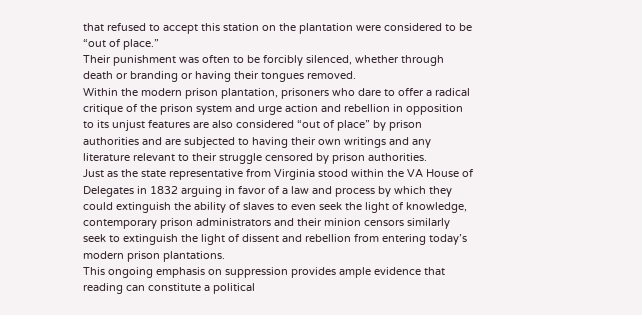that refused to accept this station on the plantation were considered to be “out of place.”
Their punishment was often to be forcibly silenced, whether through death or branding or having their tongues removed.
Within the modern prison plantation, prisoners who dare to offer a radical critique of the prison system and urge action and rebellion in opposition to its unjust features are also considered “out of place” by prison authorities and are subjected to having their own writings and any literature relevant to their struggle censored by prison authorities.
Just as the state representative from Virginia stood within the VA House of Delegates in 1832 arguing in favor of a law and process by which they could extinguish the ability of slaves to even seek the light of knowledge, contemporary prison administrators and their minion censors similarly seek to extinguish the light of dissent and rebellion from entering today’s modern prison plantations.
This ongoing emphasis on suppression provides ample evidence that reading can constitute a political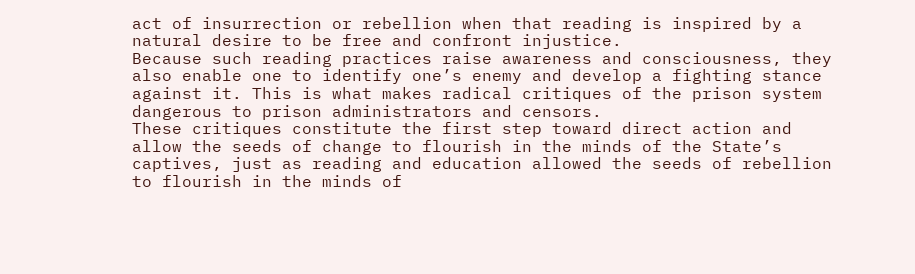act of insurrection or rebellion when that reading is inspired by a natural desire to be free and confront injustice.
Because such reading practices raise awareness and consciousness, they also enable one to identify one’s enemy and develop a fighting stance against it. This is what makes radical critiques of the prison system dangerous to prison administrators and censors.
These critiques constitute the first step toward direct action and allow the seeds of change to flourish in the minds of the State’s captives, just as reading and education allowed the seeds of rebellion to flourish in the minds of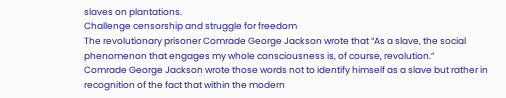slaves on plantations.
Challenge censorship and struggle for freedom
The revolutionary prisoner Comrade George Jackson wrote that “As a slave, the social phenomenon that engages my whole consciousness is, of course, revolution.”
Comrade George Jackson wrote those words not to identify himself as a slave but rather in recognition of the fact that within the modern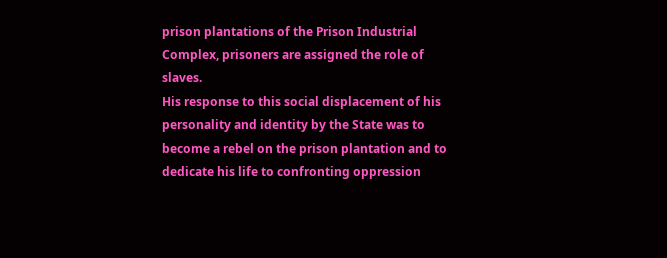prison plantations of the Prison Industrial Complex, prisoners are assigned the role of slaves.
His response to this social displacement of his personality and identity by the State was to become a rebel on the prison plantation and to dedicate his life to confronting oppression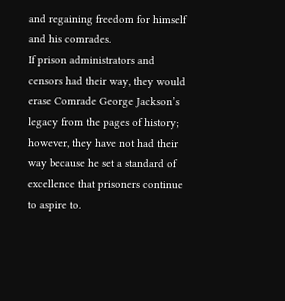and regaining freedom for himself and his comrades.
If prison administrators and censors had their way, they would erase Comrade George Jackson’s legacy from the pages of history; however, they have not had their way because he set a standard of excellence that prisoners continue to aspire to.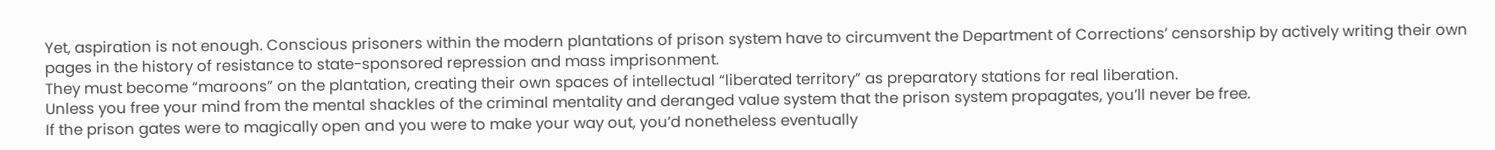Yet, aspiration is not enough. Conscious prisoners within the modern plantations of prison system have to circumvent the Department of Corrections’ censorship by actively writing their own pages in the history of resistance to state-sponsored repression and mass imprisonment.
They must become “maroons” on the plantation, creating their own spaces of intellectual “liberated territory” as preparatory stations for real liberation.
Unless you free your mind from the mental shackles of the criminal mentality and deranged value system that the prison system propagates, you’ll never be free.
If the prison gates were to magically open and you were to make your way out, you’d nonetheless eventually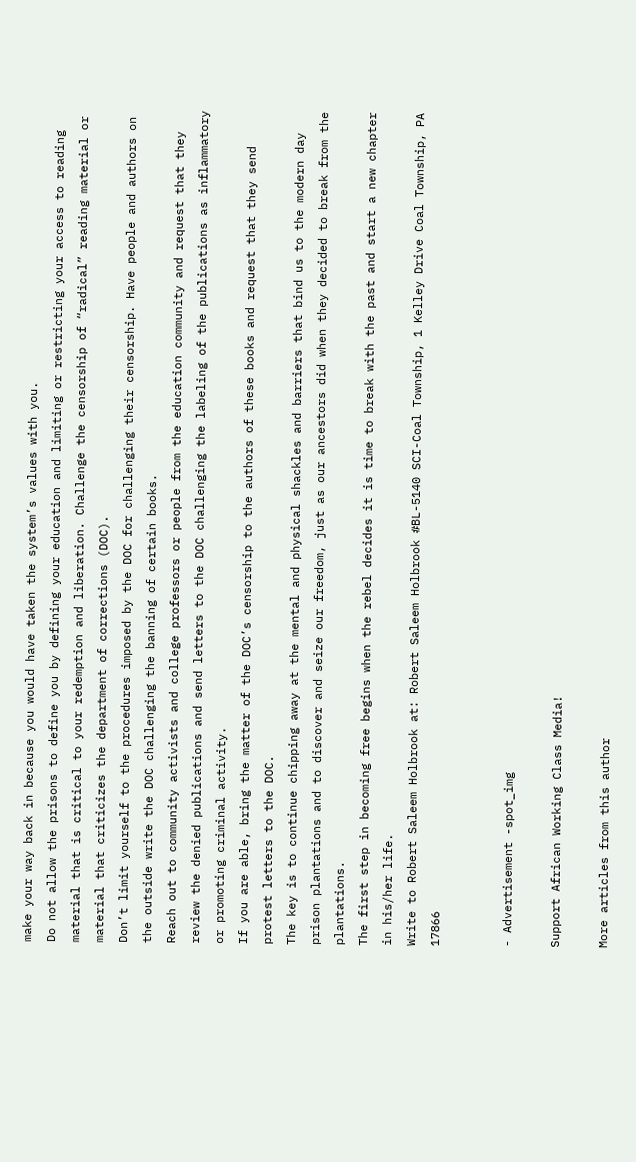make your way back in because you would have taken the system’s values with you.
Do not allow the prisons to define you by defining your education and limiting or restricting your access to reading material that is critical to your redemption and liberation. Challenge the censorship of “radical” reading material or material that criticizes the department of corrections (DOC).
Don’t limit yourself to the procedures imposed by the DOC for challenging their censorship. Have people and authors on the outside write the DOC challenging the banning of certain books.
Reach out to community activists and college professors or people from the education community and request that they review the denied publications and send letters to the DOC challenging the labeling of the publications as inflammatory or promoting criminal activity.
If you are able, bring the matter of the DOC’s censorship to the authors of these books and request that they send protest letters to the DOC.
The key is to continue chipping away at the mental and physical shackles and barriers that bind us to the modern day prison plantations and to discover and seize our freedom, just as our ancestors did when they decided to break from the plantations.
The first step in becoming free begins when the rebel decides it is time to break with the past and start a new chapter in his/her life.
Write to Robert Saleem Holbrook at: Robert Saleem Holbrook #BL-5140 SCI-Coal Township, 1 Kelley Drive Coal Township, PA 17866


- Advertisement -spot_img

Support African Working Class Media!

More articles from this author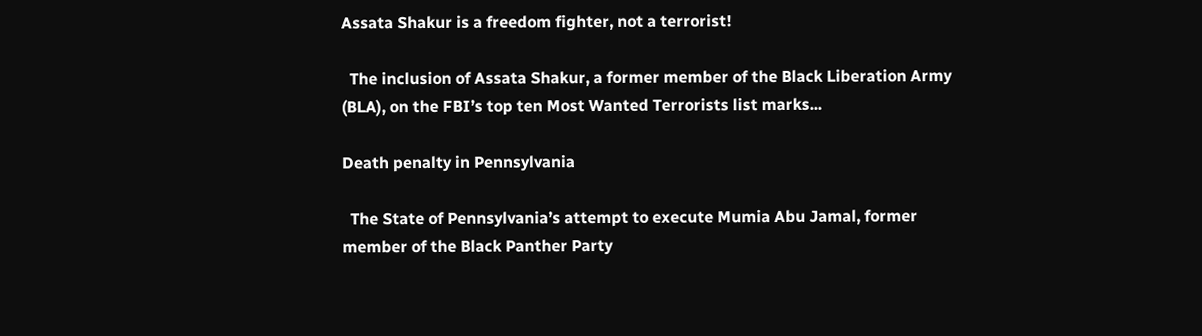Assata Shakur is a freedom fighter, not a terrorist!

  The inclusion of Assata Shakur, a former member of the Black Liberation Army (BLA), on the FBI’s top ten Most Wanted Terrorists list marks...

Death penalty in Pennsylvania

  The State of Pennsylvania’s attempt to execute Mumia Abu Jamal, former member of the Black Panther Party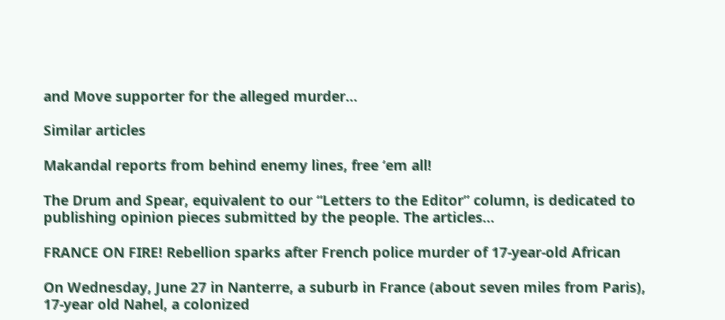and Move supporter for the alleged murder...

Similar articles

Makandal reports from behind enemy lines, free ‘em all!

The Drum and Spear, equivalent to our “Letters to the Editor” column, is dedicated to publishing opinion pieces submitted by the people. The articles...

FRANCE ON FIRE! Rebellion sparks after French police murder of 17-year-old African

On Wednesday, June 27 in Nanterre, a suburb in France (about seven miles from Paris), 17-year old Nahel, a colonized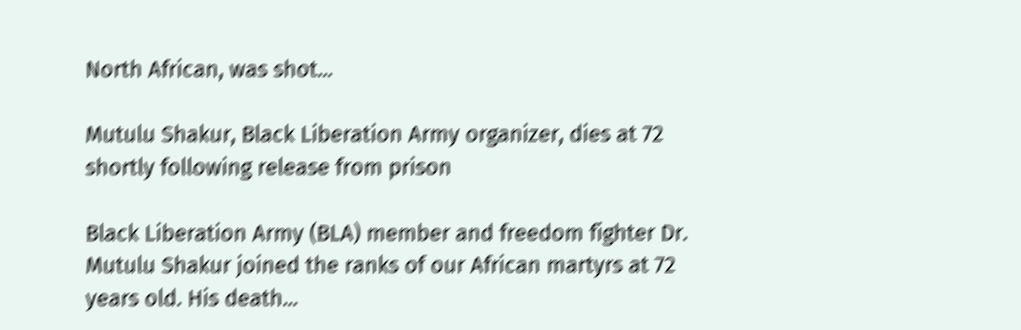North African, was shot...

Mutulu Shakur, Black Liberation Army organizer, dies at 72 shortly following release from prison

Black Liberation Army (BLA) member and freedom fighter Dr. Mutulu Shakur joined the ranks of our African martyrs at 72 years old. His death...